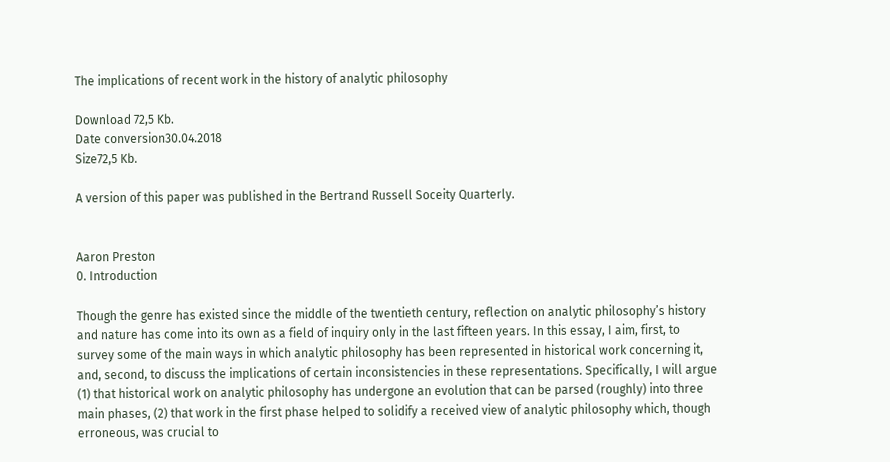The implications of recent work in the history of analytic philosophy

Download 72,5 Kb.
Date conversion30.04.2018
Size72,5 Kb.

A version of this paper was published in the Bertrand Russell Soceity Quarterly.


Aaron Preston
0. Introduction

Though the genre has existed since the middle of the twentieth century, reflection on analytic philosophy’s history and nature has come into its own as a field of inquiry only in the last fifteen years. In this essay, I aim, first, to survey some of the main ways in which analytic philosophy has been represented in historical work concerning it, and, second, to discuss the implications of certain inconsistencies in these representations. Specifically, I will argue (1) that historical work on analytic philosophy has undergone an evolution that can be parsed (roughly) into three main phases, (2) that work in the first phase helped to solidify a received view of analytic philosophy which, though erroneous, was crucial to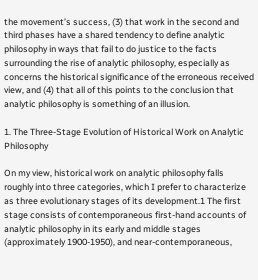the movement’s success, (3) that work in the second and third phases have a shared tendency to define analytic philosophy in ways that fail to do justice to the facts surrounding the rise of analytic philosophy, especially as concerns the historical significance of the erroneous received view, and (4) that all of this points to the conclusion that analytic philosophy is something of an illusion.

1. The Three-Stage Evolution of Historical Work on Analytic Philosophy

On my view, historical work on analytic philosophy falls roughly into three categories, which I prefer to characterize as three evolutionary stages of its development.1 The first stage consists of contemporaneous first-hand accounts of analytic philosophy in its early and middle stages (approximately 1900-1950), and near-contemporaneous,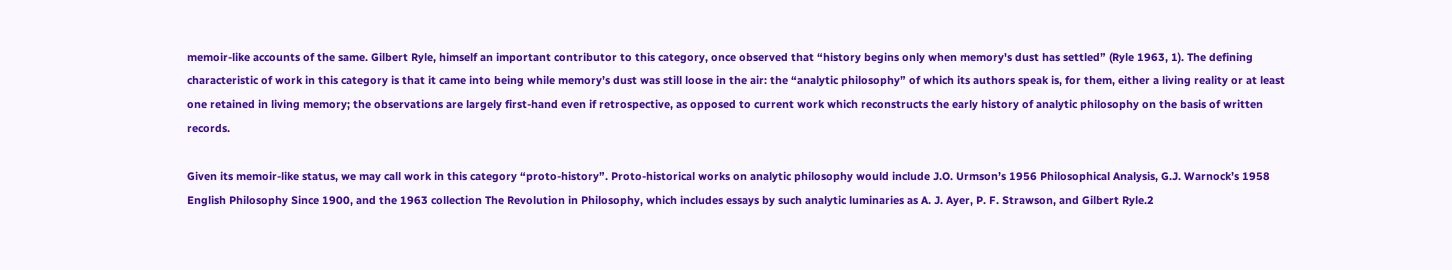memoir-like accounts of the same. Gilbert Ryle, himself an important contributor to this category, once observed that “history begins only when memory's dust has settled” (Ryle 1963, 1). The defining characteristic of work in this category is that it came into being while memory’s dust was still loose in the air: the “analytic philosophy” of which its authors speak is, for them, either a living reality or at least one retained in living memory; the observations are largely first-hand even if retrospective, as opposed to current work which reconstructs the early history of analytic philosophy on the basis of written records.

Given its memoir-like status, we may call work in this category “proto-history”. Proto-historical works on analytic philosophy would include J.O. Urmson’s 1956 Philosophical Analysis, G.J. Warnock’s 1958 English Philosophy Since 1900, and the 1963 collection The Revolution in Philosophy, which includes essays by such analytic luminaries as A. J. Ayer, P. F. Strawson, and Gilbert Ryle.2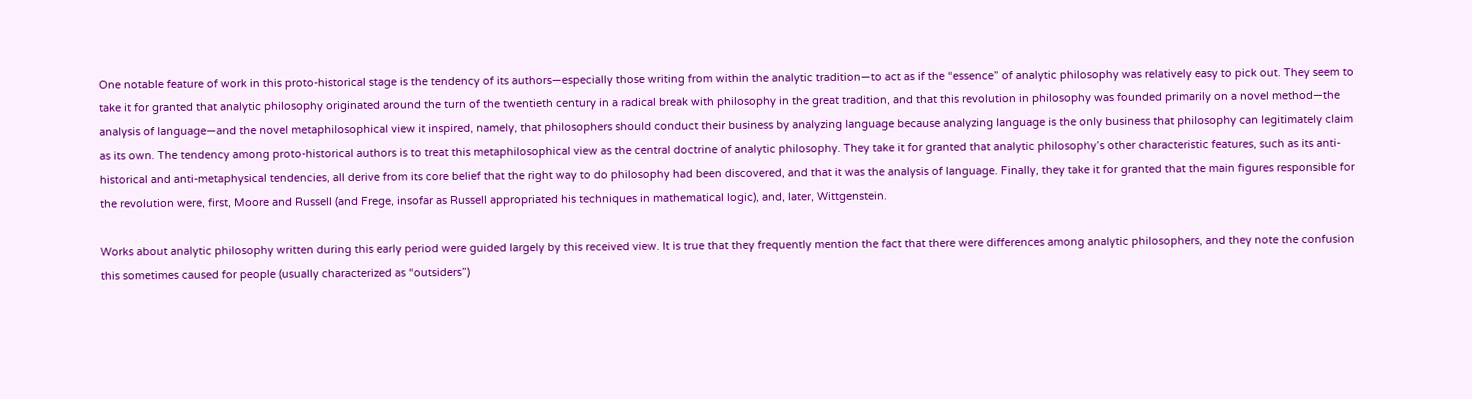One notable feature of work in this proto-historical stage is the tendency of its authors—especially those writing from within the analytic tradition—to act as if the “essence” of analytic philosophy was relatively easy to pick out. They seem to take it for granted that analytic philosophy originated around the turn of the twentieth century in a radical break with philosophy in the great tradition, and that this revolution in philosophy was founded primarily on a novel method—the analysis of language—and the novel metaphilosophical view it inspired, namely, that philosophers should conduct their business by analyzing language because analyzing language is the only business that philosophy can legitimately claim as its own. The tendency among proto-historical authors is to treat this metaphilosophical view as the central doctrine of analytic philosophy. They take it for granted that analytic philosophy’s other characteristic features, such as its anti-historical and anti-metaphysical tendencies, all derive from its core belief that the right way to do philosophy had been discovered, and that it was the analysis of language. Finally, they take it for granted that the main figures responsible for the revolution were, first, Moore and Russell (and Frege, insofar as Russell appropriated his techniques in mathematical logic), and, later, Wittgenstein.

Works about analytic philosophy written during this early period were guided largely by this received view. It is true that they frequently mention the fact that there were differences among analytic philosophers, and they note the confusion this sometimes caused for people (usually characterized as “outsiders”)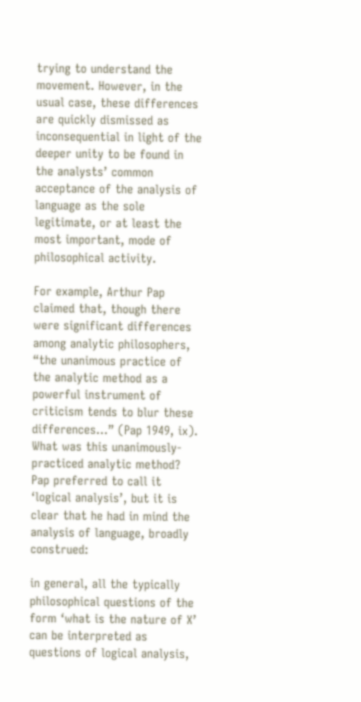trying to understand the movement. However, in the usual case, these differences are quickly dismissed as inconsequential in light of the deeper unity to be found in the analysts’ common acceptance of the analysis of language as the sole legitimate, or at least the most important, mode of philosophical activity.

For example, Arthur Pap claimed that, though there were significant differences among analytic philosophers, “the unanimous practice of the analytic method as a powerful instrument of criticism tends to blur these differences…” (Pap 1949, ix). What was this unanimously-practiced analytic method? Pap preferred to call it ‘logical analysis’, but it is clear that he had in mind the analysis of language, broadly construed:

in general, all the typically philosophical questions of the form ‘what is the nature of X’ can be interpreted as questions of logical analysis,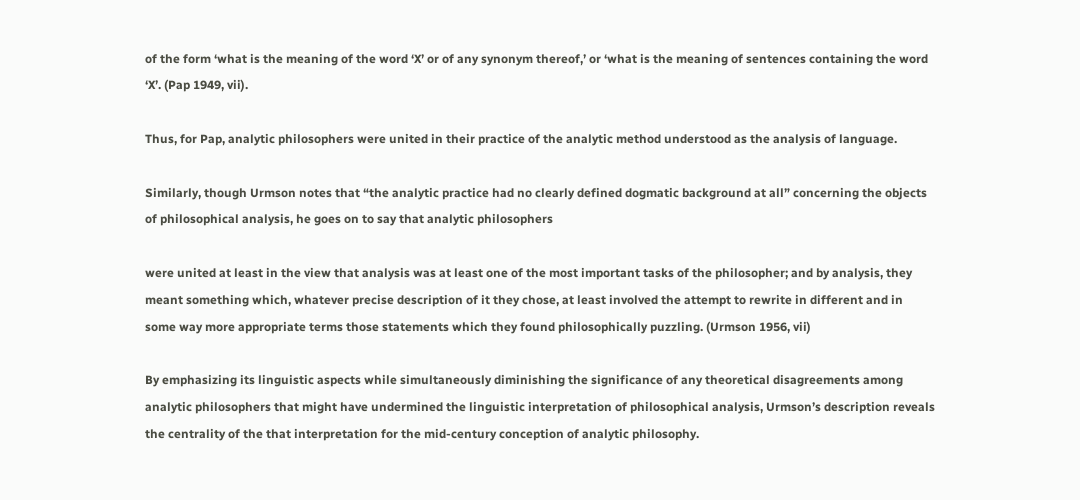of the form ‘what is the meaning of the word ‘X’ or of any synonym thereof,’ or ‘what is the meaning of sentences containing the word ‘X’. (Pap 1949, vii).

Thus, for Pap, analytic philosophers were united in their practice of the analytic method understood as the analysis of language.

Similarly, though Urmson notes that “the analytic practice had no clearly defined dogmatic background at all” concerning the objects of philosophical analysis, he goes on to say that analytic philosophers

were united at least in the view that analysis was at least one of the most important tasks of the philosopher; and by analysis, they meant something which, whatever precise description of it they chose, at least involved the attempt to rewrite in different and in some way more appropriate terms those statements which they found philosophically puzzling. (Urmson 1956, vii)

By emphasizing its linguistic aspects while simultaneously diminishing the significance of any theoretical disagreements among analytic philosophers that might have undermined the linguistic interpretation of philosophical analysis, Urmson’s description reveals the centrality of the that interpretation for the mid-century conception of analytic philosophy.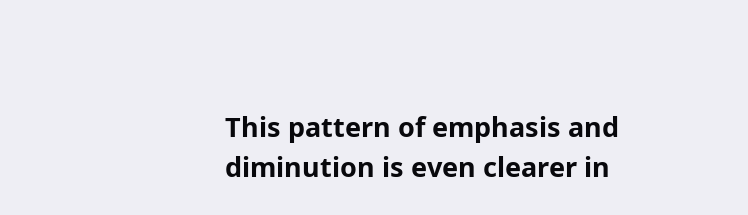This pattern of emphasis and diminution is even clearer in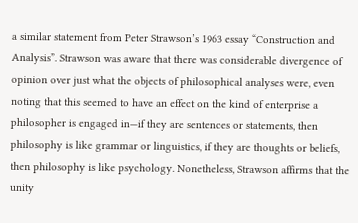a similar statement from Peter Strawson’s 1963 essay “Construction and Analysis”. Strawson was aware that there was considerable divergence of opinion over just what the objects of philosophical analyses were, even noting that this seemed to have an effect on the kind of enterprise a philosopher is engaged in—if they are sentences or statements, then philosophy is like grammar or linguistics, if they are thoughts or beliefs, then philosophy is like psychology. Nonetheless, Strawson affirms that the unity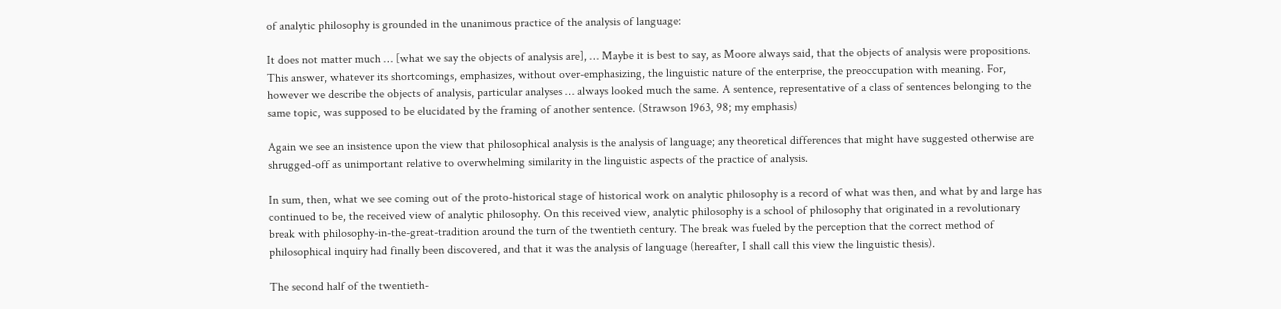of analytic philosophy is grounded in the unanimous practice of the analysis of language:

It does not matter much … [what we say the objects of analysis are], … Maybe it is best to say, as Moore always said, that the objects of analysis were propositions. This answer, whatever its shortcomings, emphasizes, without over-emphasizing, the linguistic nature of the enterprise, the preoccupation with meaning. For, however we describe the objects of analysis, particular analyses … always looked much the same. A sentence, representative of a class of sentences belonging to the same topic, was supposed to be elucidated by the framing of another sentence. (Strawson 1963, 98; my emphasis)

Again we see an insistence upon the view that philosophical analysis is the analysis of language; any theoretical differences that might have suggested otherwise are shrugged-off as unimportant relative to overwhelming similarity in the linguistic aspects of the practice of analysis.

In sum, then, what we see coming out of the proto-historical stage of historical work on analytic philosophy is a record of what was then, and what by and large has continued to be, the received view of analytic philosophy. On this received view, analytic philosophy is a school of philosophy that originated in a revolutionary break with philosophy-in-the-great-tradition around the turn of the twentieth century. The break was fueled by the perception that the correct method of philosophical inquiry had finally been discovered, and that it was the analysis of language (hereafter, I shall call this view the linguistic thesis).

The second half of the twentieth-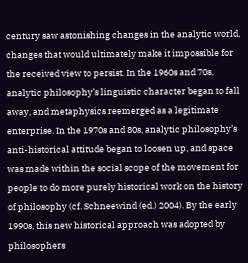century saw astonishing changes in the analytic world, changes that would ultimately make it impossible for the received view to persist. In the 1960s and 70s, analytic philosophy’s linguistic character began to fall away, and metaphysics reemerged as a legitimate enterprise. In the 1970s and 80s, analytic philosophy’s anti-historical attitude began to loosen up, and space was made within the social scope of the movement for people to do more purely historical work on the history of philosophy (cf. Schneewind (ed.) 2004). By the early 1990s, this new historical approach was adopted by philosophers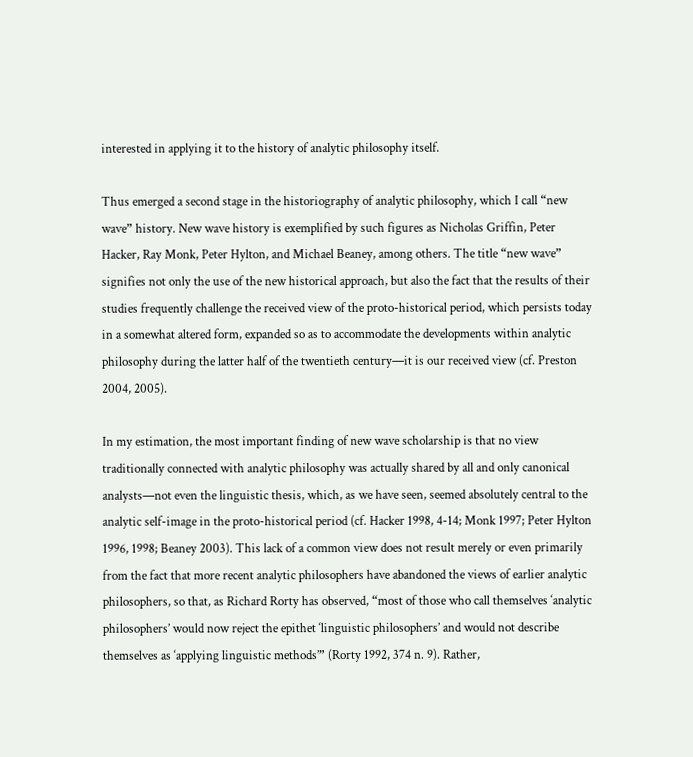interested in applying it to the history of analytic philosophy itself.

Thus emerged a second stage in the historiography of analytic philosophy, which I call “new wave” history. New wave history is exemplified by such figures as Nicholas Griffin, Peter Hacker, Ray Monk, Peter Hylton, and Michael Beaney, among others. The title “new wave” signifies not only the use of the new historical approach, but also the fact that the results of their studies frequently challenge the received view of the proto-historical period, which persists today in a somewhat altered form, expanded so as to accommodate the developments within analytic philosophy during the latter half of the twentieth century—it is our received view (cf. Preston 2004, 2005).

In my estimation, the most important finding of new wave scholarship is that no view traditionally connected with analytic philosophy was actually shared by all and only canonical analysts—not even the linguistic thesis, which, as we have seen, seemed absolutely central to the analytic self-image in the proto-historical period (cf. Hacker 1998, 4-14; Monk 1997; Peter Hylton 1996, 1998; Beaney 2003). This lack of a common view does not result merely or even primarily from the fact that more recent analytic philosophers have abandoned the views of earlier analytic philosophers, so that, as Richard Rorty has observed, “most of those who call themselves ‘analytic philosophers’ would now reject the epithet ‘linguistic philosophers’ and would not describe themselves as ‘applying linguistic methods’” (Rorty 1992, 374 n. 9). Rather,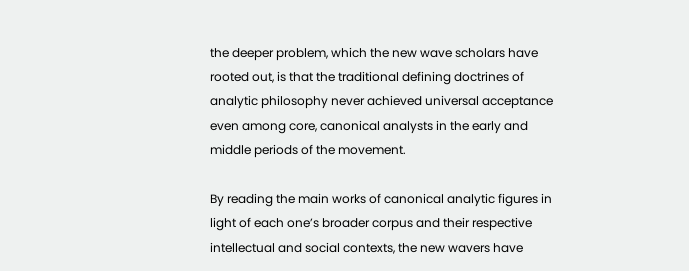the deeper problem, which the new wave scholars have rooted out, is that the traditional defining doctrines of analytic philosophy never achieved universal acceptance even among core, canonical analysts in the early and middle periods of the movement.

By reading the main works of canonical analytic figures in light of each one’s broader corpus and their respective intellectual and social contexts, the new wavers have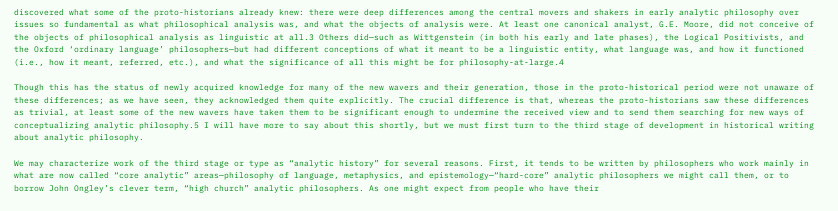discovered what some of the proto-historians already knew: there were deep differences among the central movers and shakers in early analytic philosophy over issues so fundamental as what philosophical analysis was, and what the objects of analysis were. At least one canonical analyst, G.E. Moore, did not conceive of the objects of philosophical analysis as linguistic at all.3 Others did—such as Wittgenstein (in both his early and late phases), the Logical Positivists, and the Oxford ‘ordinary language’ philosophers—but had different conceptions of what it meant to be a linguistic entity, what language was, and how it functioned (i.e., how it meant, referred, etc.), and what the significance of all this might be for philosophy-at-large.4

Though this has the status of newly acquired knowledge for many of the new wavers and their generation, those in the proto-historical period were not unaware of these differences; as we have seen, they acknowledged them quite explicitly. The crucial difference is that, whereas the proto-historians saw these differences as trivial, at least some of the new wavers have taken them to be significant enough to undermine the received view and to send them searching for new ways of conceptualizing analytic philosophy.5 I will have more to say about this shortly, but we must first turn to the third stage of development in historical writing about analytic philosophy.

We may characterize work of the third stage or type as “analytic history” for several reasons. First, it tends to be written by philosophers who work mainly in what are now called “core analytic” areas—philosophy of language, metaphysics, and epistemology—“hard-core” analytic philosophers we might call them, or to borrow John Ongley’s clever term, “high church” analytic philosophers. As one might expect from people who have their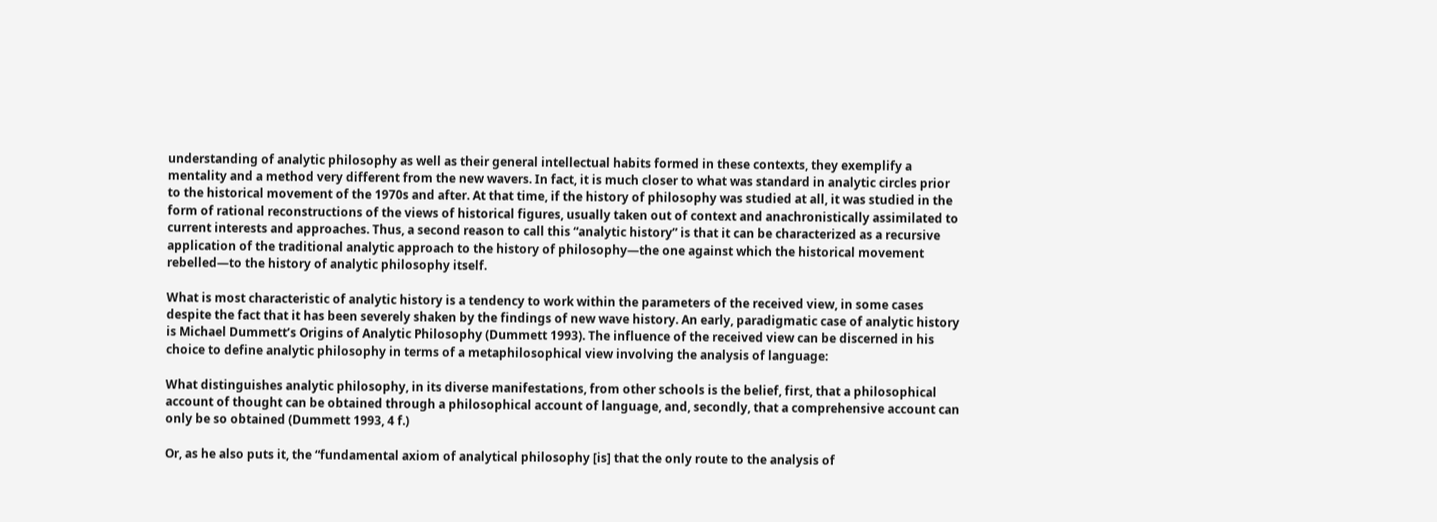understanding of analytic philosophy as well as their general intellectual habits formed in these contexts, they exemplify a mentality and a method very different from the new wavers. In fact, it is much closer to what was standard in analytic circles prior to the historical movement of the 1970s and after. At that time, if the history of philosophy was studied at all, it was studied in the form of rational reconstructions of the views of historical figures, usually taken out of context and anachronistically assimilated to current interests and approaches. Thus, a second reason to call this “analytic history” is that it can be characterized as a recursive application of the traditional analytic approach to the history of philosophy—the one against which the historical movement rebelled—to the history of analytic philosophy itself.

What is most characteristic of analytic history is a tendency to work within the parameters of the received view, in some cases despite the fact that it has been severely shaken by the findings of new wave history. An early, paradigmatic case of analytic history is Michael Dummett’s Origins of Analytic Philosophy (Dummett 1993). The influence of the received view can be discerned in his choice to define analytic philosophy in terms of a metaphilosophical view involving the analysis of language:

What distinguishes analytic philosophy, in its diverse manifestations, from other schools is the belief, first, that a philosophical account of thought can be obtained through a philosophical account of language, and, secondly, that a comprehensive account can only be so obtained (Dummett 1993, 4 f.)

Or, as he also puts it, the “fundamental axiom of analytical philosophy [is] that the only route to the analysis of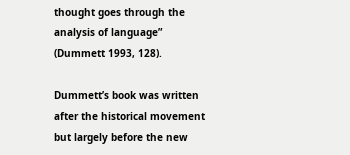thought goes through the analysis of language” (Dummett 1993, 128).

Dummett’s book was written after the historical movement but largely before the new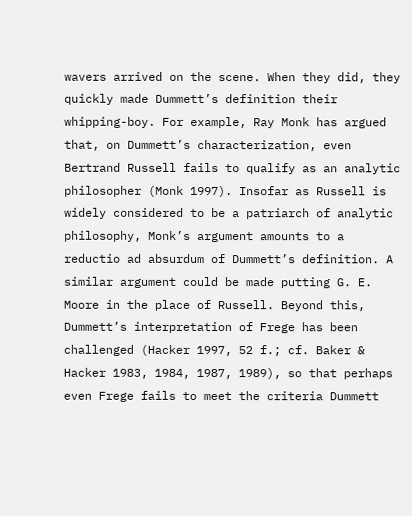wavers arrived on the scene. When they did, they quickly made Dummett’s definition their whipping-boy. For example, Ray Monk has argued that, on Dummett’s characterization, even Bertrand Russell fails to qualify as an analytic philosopher (Monk 1997). Insofar as Russell is widely considered to be a patriarch of analytic philosophy, Monk’s argument amounts to a reductio ad absurdum of Dummett’s definition. A similar argument could be made putting G. E. Moore in the place of Russell. Beyond this, Dummett’s interpretation of Frege has been challenged (Hacker 1997, 52 f.; cf. Baker & Hacker 1983, 1984, 1987, 1989), so that perhaps even Frege fails to meet the criteria Dummett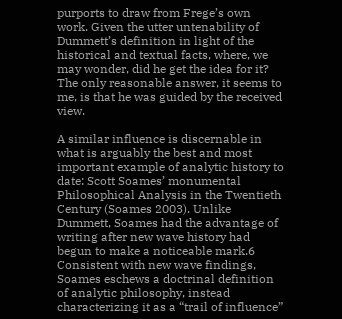purports to draw from Frege’s own work. Given the utter untenability of Dummett’s definition in light of the historical and textual facts, where, we may wonder, did he get the idea for it? The only reasonable answer, it seems to me, is that he was guided by the received view.

A similar influence is discernable in what is arguably the best and most important example of analytic history to date: Scott Soames’ monumental Philosophical Analysis in the Twentieth Century (Soames 2003). Unlike Dummett, Soames had the advantage of writing after new wave history had begun to make a noticeable mark.6 Consistent with new wave findings, Soames eschews a doctrinal definition of analytic philosophy, instead characterizing it as a “trail of influence”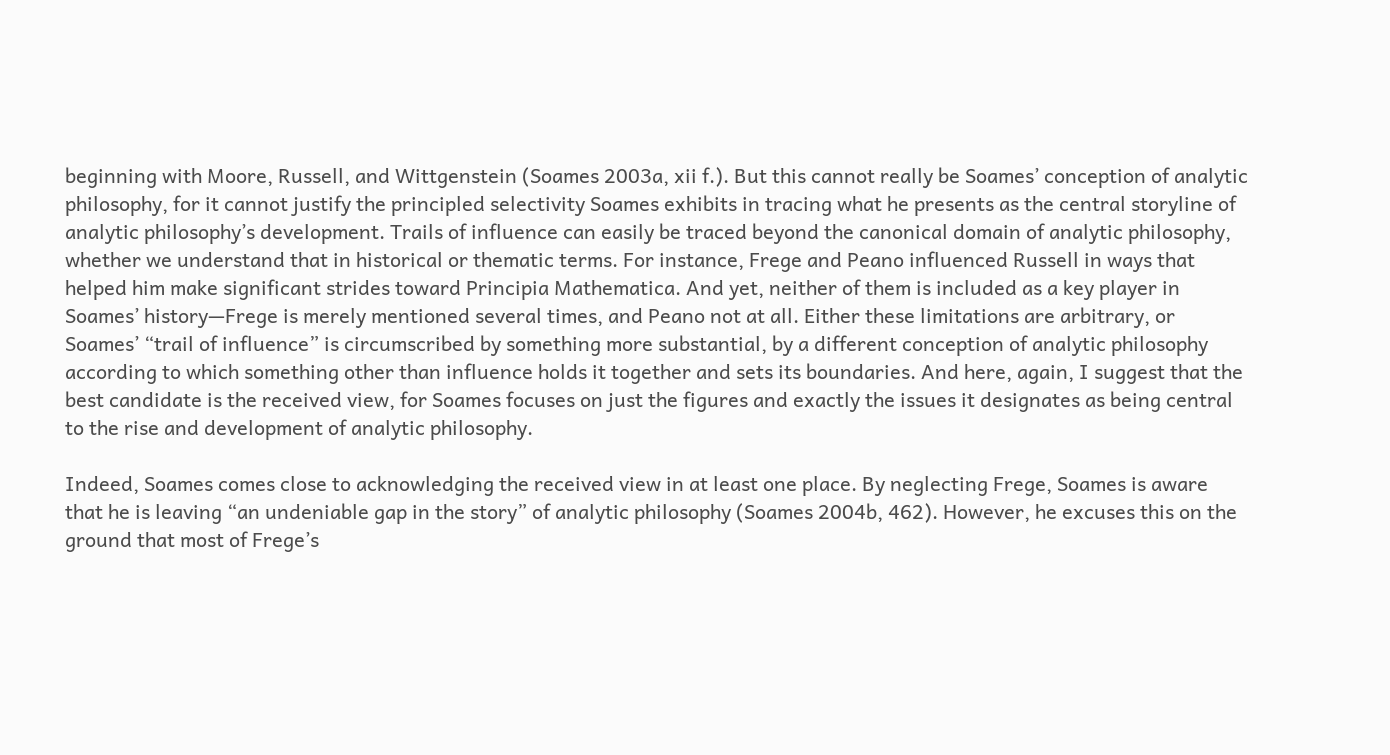beginning with Moore, Russell, and Wittgenstein (Soames 2003a, xii f.). But this cannot really be Soames’ conception of analytic philosophy, for it cannot justify the principled selectivity Soames exhibits in tracing what he presents as the central storyline of analytic philosophy’s development. Trails of influence can easily be traced beyond the canonical domain of analytic philosophy, whether we understand that in historical or thematic terms. For instance, Frege and Peano influenced Russell in ways that helped him make significant strides toward Principia Mathematica. And yet, neither of them is included as a key player in Soames’ history—Frege is merely mentioned several times, and Peano not at all. Either these limitations are arbitrary, or Soames’ “trail of influence” is circumscribed by something more substantial, by a different conception of analytic philosophy according to which something other than influence holds it together and sets its boundaries. And here, again, I suggest that the best candidate is the received view, for Soames focuses on just the figures and exactly the issues it designates as being central to the rise and development of analytic philosophy.

Indeed, Soames comes close to acknowledging the received view in at least one place. By neglecting Frege, Soames is aware that he is leaving “an undeniable gap in the story” of analytic philosophy (Soames 2004b, 462). However, he excuses this on the ground that most of Frege’s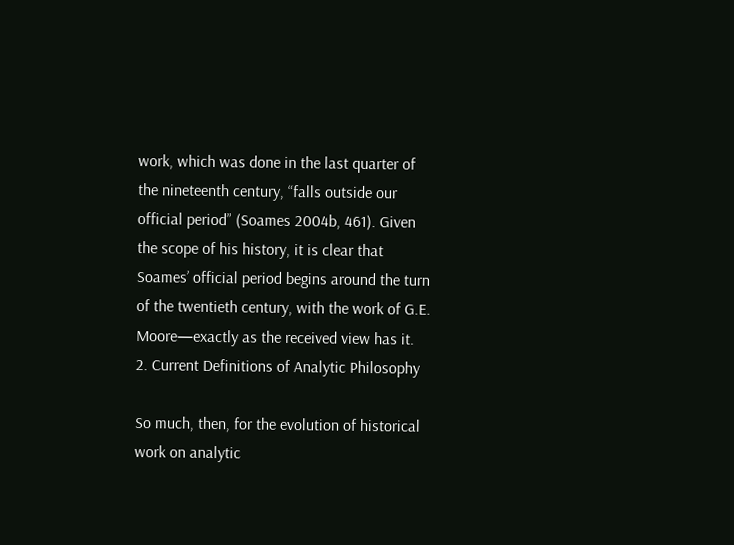work, which was done in the last quarter of the nineteenth century, “falls outside our official period” (Soames 2004b, 461). Given the scope of his history, it is clear that Soames’ official period begins around the turn of the twentieth century, with the work of G.E. Moore—exactly as the received view has it.
2. Current Definitions of Analytic Philosophy

So much, then, for the evolution of historical work on analytic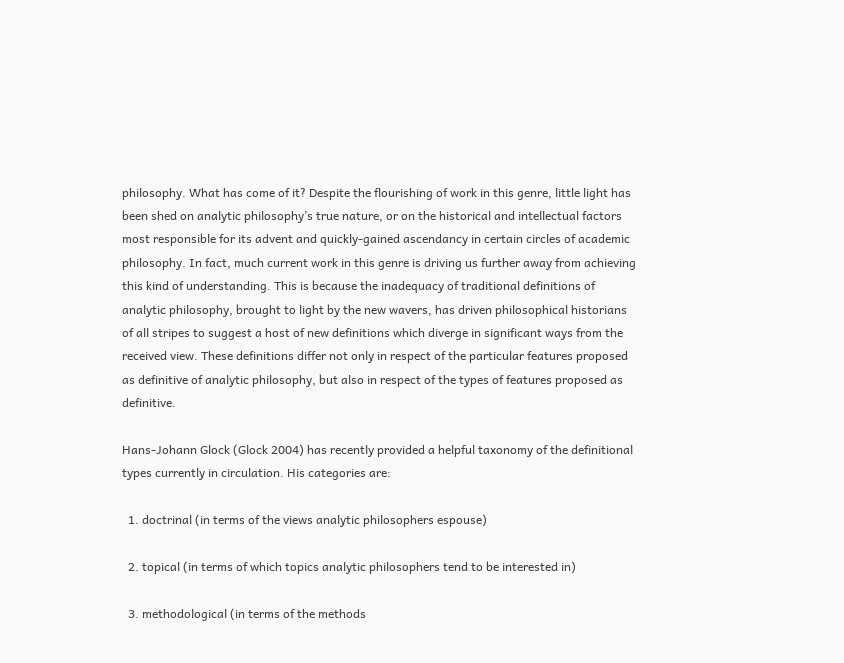philosophy. What has come of it? Despite the flourishing of work in this genre, little light has been shed on analytic philosophy’s true nature, or on the historical and intellectual factors most responsible for its advent and quickly-gained ascendancy in certain circles of academic philosophy. In fact, much current work in this genre is driving us further away from achieving this kind of understanding. This is because the inadequacy of traditional definitions of analytic philosophy, brought to light by the new wavers, has driven philosophical historians of all stripes to suggest a host of new definitions which diverge in significant ways from the received view. These definitions differ not only in respect of the particular features proposed as definitive of analytic philosophy, but also in respect of the types of features proposed as definitive.

Hans-Johann Glock (Glock 2004) has recently provided a helpful taxonomy of the definitional types currently in circulation. His categories are:

  1. doctrinal (in terms of the views analytic philosophers espouse)

  2. topical (in terms of which topics analytic philosophers tend to be interested in)

  3. methodological (in terms of the methods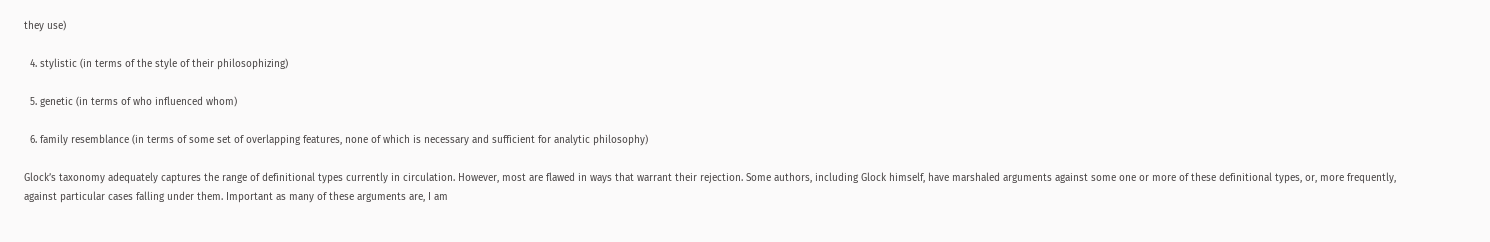they use)

  4. stylistic (in terms of the style of their philosophizing)

  5. genetic (in terms of who influenced whom)

  6. family resemblance (in terms of some set of overlapping features, none of which is necessary and sufficient for analytic philosophy)

Glock’s taxonomy adequately captures the range of definitional types currently in circulation. However, most are flawed in ways that warrant their rejection. Some authors, including Glock himself, have marshaled arguments against some one or more of these definitional types, or, more frequently, against particular cases falling under them. Important as many of these arguments are, I am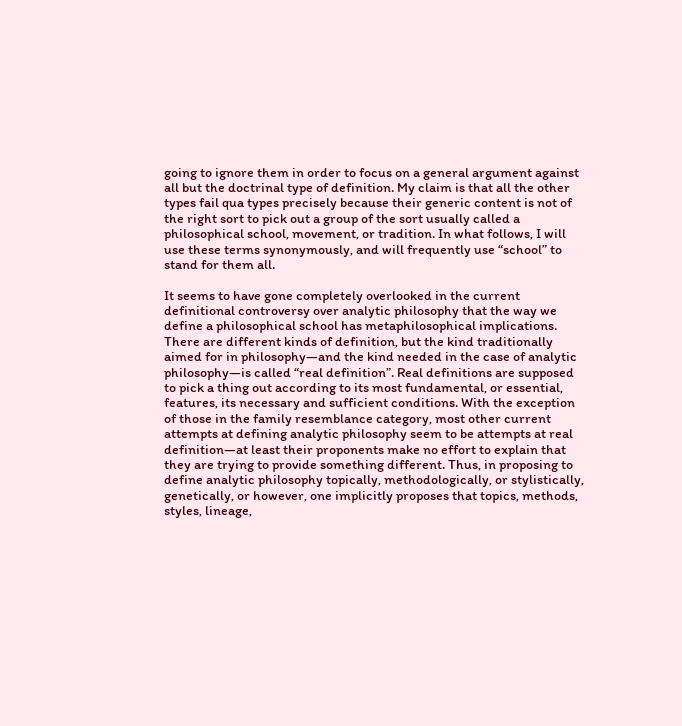going to ignore them in order to focus on a general argument against all but the doctrinal type of definition. My claim is that all the other types fail qua types precisely because their generic content is not of the right sort to pick out a group of the sort usually called a philosophical school, movement, or tradition. In what follows, I will use these terms synonymously, and will frequently use “school” to stand for them all.

It seems to have gone completely overlooked in the current definitional controversy over analytic philosophy that the way we define a philosophical school has metaphilosophical implications. There are different kinds of definition, but the kind traditionally aimed for in philosophy—and the kind needed in the case of analytic philosophy—is called “real definition”. Real definitions are supposed to pick a thing out according to its most fundamental, or essential, features, its necessary and sufficient conditions. With the exception of those in the family resemblance category, most other current attempts at defining analytic philosophy seem to be attempts at real definition—at least their proponents make no effort to explain that they are trying to provide something different. Thus, in proposing to define analytic philosophy topically, methodologically, or stylistically, genetically, or however, one implicitly proposes that topics, methods, styles, lineage,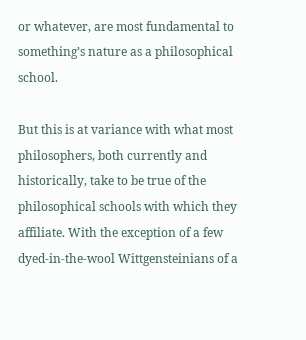or whatever, are most fundamental to something’s nature as a philosophical school.

But this is at variance with what most philosophers, both currently and historically, take to be true of the philosophical schools with which they affiliate. With the exception of a few dyed-in-the-wool Wittgensteinians of a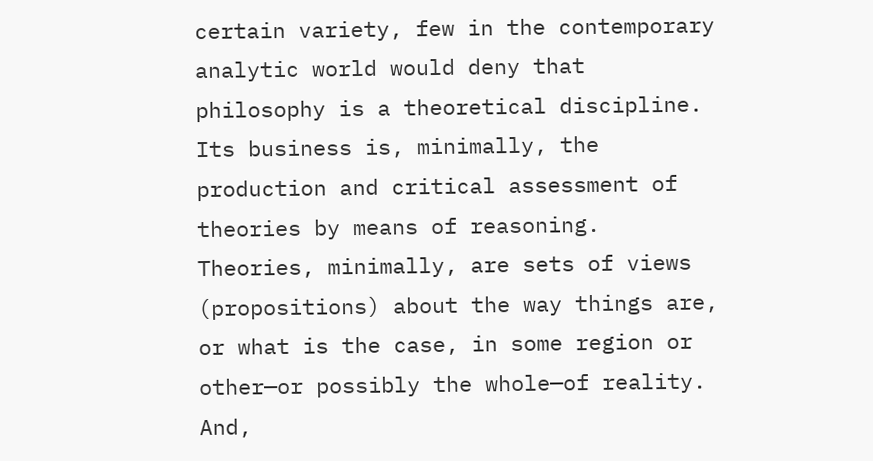certain variety, few in the contemporary analytic world would deny that philosophy is a theoretical discipline. Its business is, minimally, the production and critical assessment of theories by means of reasoning. Theories, minimally, are sets of views (propositions) about the way things are, or what is the case, in some region or other—or possibly the whole—of reality. And,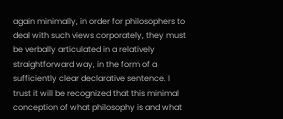again minimally, in order for philosophers to deal with such views corporately, they must be verbally articulated in a relatively straightforward way, in the form of a sufficiently clear declarative sentence. I trust it will be recognized that this minimal conception of what philosophy is and what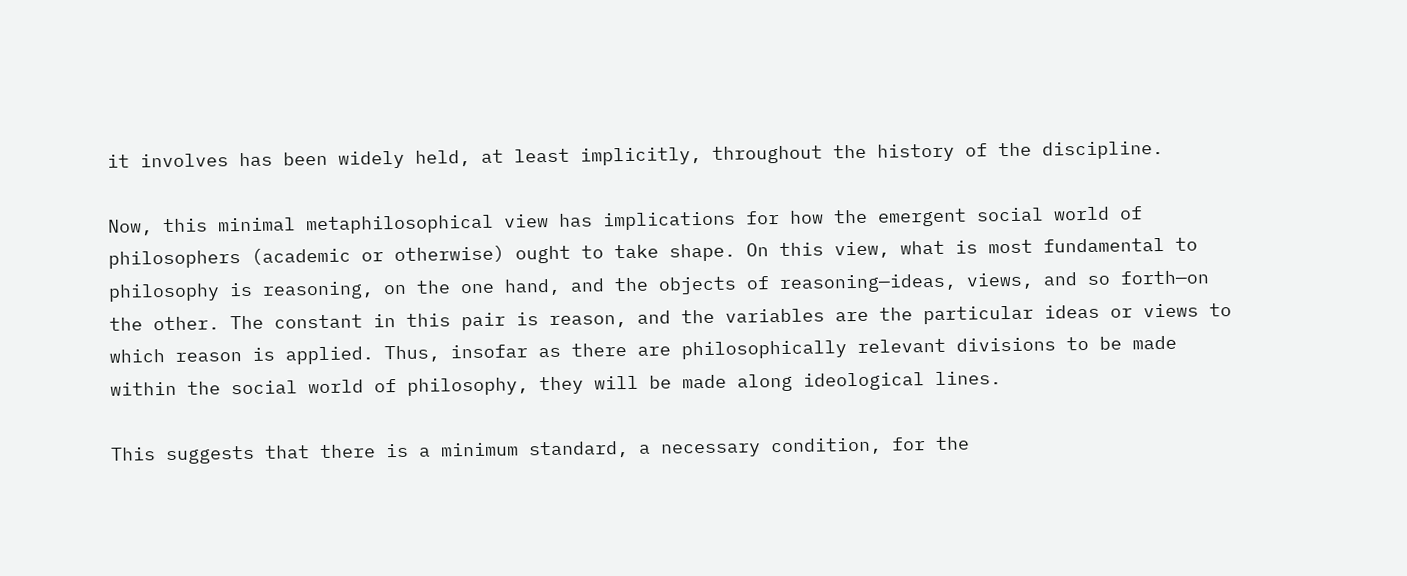it involves has been widely held, at least implicitly, throughout the history of the discipline.

Now, this minimal metaphilosophical view has implications for how the emergent social world of philosophers (academic or otherwise) ought to take shape. On this view, what is most fundamental to philosophy is reasoning, on the one hand, and the objects of reasoning—ideas, views, and so forth—on the other. The constant in this pair is reason, and the variables are the particular ideas or views to which reason is applied. Thus, insofar as there are philosophically relevant divisions to be made within the social world of philosophy, they will be made along ideological lines.

This suggests that there is a minimum standard, a necessary condition, for the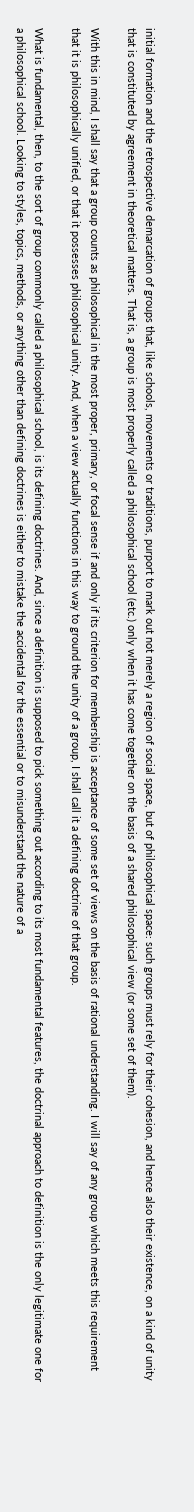initial formation and the retrospective demarcation of groups that, like schools, movements or traditions, purport to mark out not merely a region of social space, but of philosophical space: such groups must rely for their cohesion, and hence also their existence, on a kind of unity that is constituted by agreement in theoretical matters. That is, a group is most properly called a philosophical school (etc.) only when it has come together on the basis of a shared philosophical view (or some set of them).

With this in mind, I shall say that a group counts as philosophical in the most proper, primary, or focal sense if and only if its criterion for membership is acceptance of some set of views on the basis of rational understanding. I will say of any group which meets this requirement that it is philosophically unified, or that it possesses philosophical unity. And, when a view actually functions in this way to ground the unity of a group, I shall call it a defining doctrine of that group.

What is fundamental, then, to the sort of group commonly called a philosophical school, is its defining doctrines. And, since a definition is supposed to pick something out according to its most fundamental features, the doctrinal approach to definition is the only legitimate one for a philosophical school. Looking to styles, topics, methods, or anything other than defining doctrines is either to mistake the accidental for the essential or to misunderstand the nature of a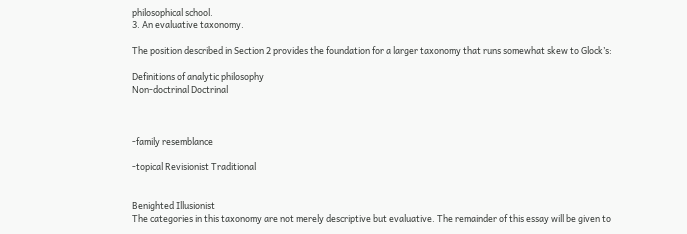philosophical school.
3. An evaluative taxonomy.

The position described in Section 2 provides the foundation for a larger taxonomy that runs somewhat skew to Glock’s:

Definitions of analytic philosophy
Non-doctrinal Doctrinal



-family resemblance

-topical Revisionist Traditional


Benighted Illusionist
The categories in this taxonomy are not merely descriptive but evaluative. The remainder of this essay will be given to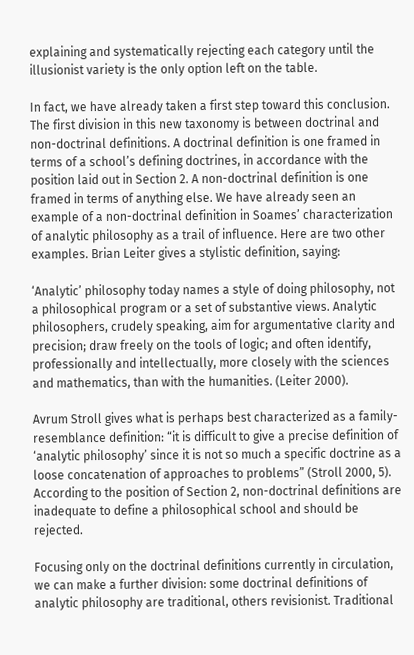explaining and systematically rejecting each category until the illusionist variety is the only option left on the table.

In fact, we have already taken a first step toward this conclusion. The first division in this new taxonomy is between doctrinal and non-doctrinal definitions. A doctrinal definition is one framed in terms of a school’s defining doctrines, in accordance with the position laid out in Section 2. A non-doctrinal definition is one framed in terms of anything else. We have already seen an example of a non-doctrinal definition in Soames’ characterization of analytic philosophy as a trail of influence. Here are two other examples. Brian Leiter gives a stylistic definition, saying:

‘Analytic’ philosophy today names a style of doing philosophy, not a philosophical program or a set of substantive views. Analytic philosophers, crudely speaking, aim for argumentative clarity and precision; draw freely on the tools of logic; and often identify, professionally and intellectually, more closely with the sciences and mathematics, than with the humanities. (Leiter 2000).

Avrum Stroll gives what is perhaps best characterized as a family-resemblance definition: “it is difficult to give a precise definition of ‘analytic philosophy’ since it is not so much a specific doctrine as a loose concatenation of approaches to problems” (Stroll 2000, 5). According to the position of Section 2, non-doctrinal definitions are inadequate to define a philosophical school and should be rejected.

Focusing only on the doctrinal definitions currently in circulation, we can make a further division: some doctrinal definitions of analytic philosophy are traditional, others revisionist. Traditional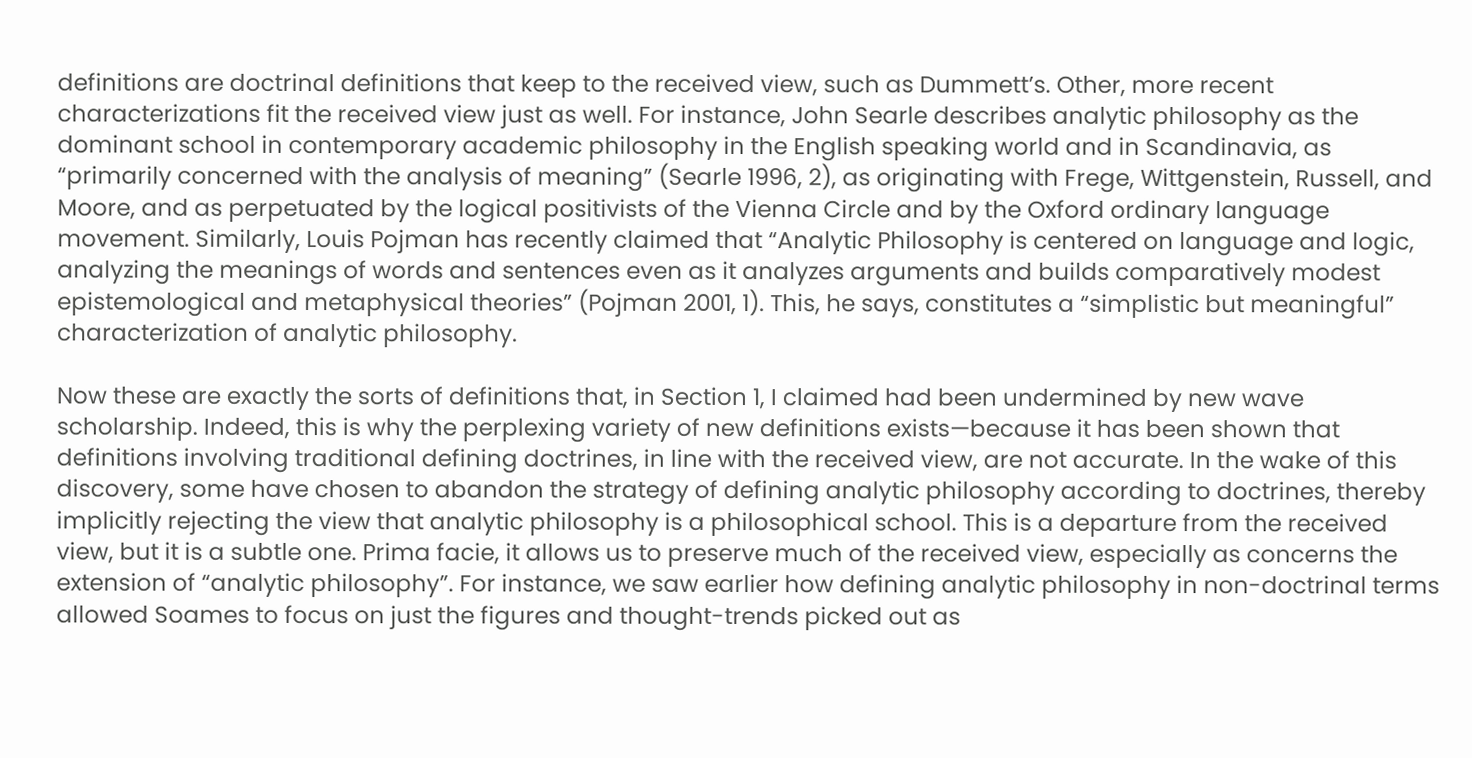definitions are doctrinal definitions that keep to the received view, such as Dummett’s. Other, more recent characterizations fit the received view just as well. For instance, John Searle describes analytic philosophy as the dominant school in contemporary academic philosophy in the English speaking world and in Scandinavia, as “primarily concerned with the analysis of meaning” (Searle 1996, 2), as originating with Frege, Wittgenstein, Russell, and Moore, and as perpetuated by the logical positivists of the Vienna Circle and by the Oxford ordinary language movement. Similarly, Louis Pojman has recently claimed that “Analytic Philosophy is centered on language and logic, analyzing the meanings of words and sentences even as it analyzes arguments and builds comparatively modest epistemological and metaphysical theories” (Pojman 2001, 1). This, he says, constitutes a “simplistic but meaningful” characterization of analytic philosophy.

Now these are exactly the sorts of definitions that, in Section 1, I claimed had been undermined by new wave scholarship. Indeed, this is why the perplexing variety of new definitions exists—because it has been shown that definitions involving traditional defining doctrines, in line with the received view, are not accurate. In the wake of this discovery, some have chosen to abandon the strategy of defining analytic philosophy according to doctrines, thereby implicitly rejecting the view that analytic philosophy is a philosophical school. This is a departure from the received view, but it is a subtle one. Prima facie, it allows us to preserve much of the received view, especially as concerns the extension of “analytic philosophy”. For instance, we saw earlier how defining analytic philosophy in non-doctrinal terms allowed Soames to focus on just the figures and thought-trends picked out as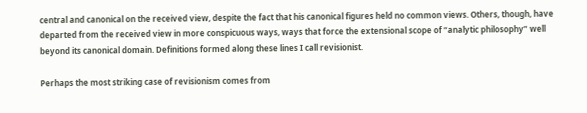central and canonical on the received view, despite the fact that his canonical figures held no common views. Others, though, have departed from the received view in more conspicuous ways, ways that force the extensional scope of “analytic philosophy” well beyond its canonical domain. Definitions formed along these lines I call revisionist.

Perhaps the most striking case of revisionism comes from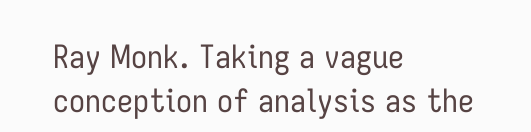Ray Monk. Taking a vague conception of analysis as the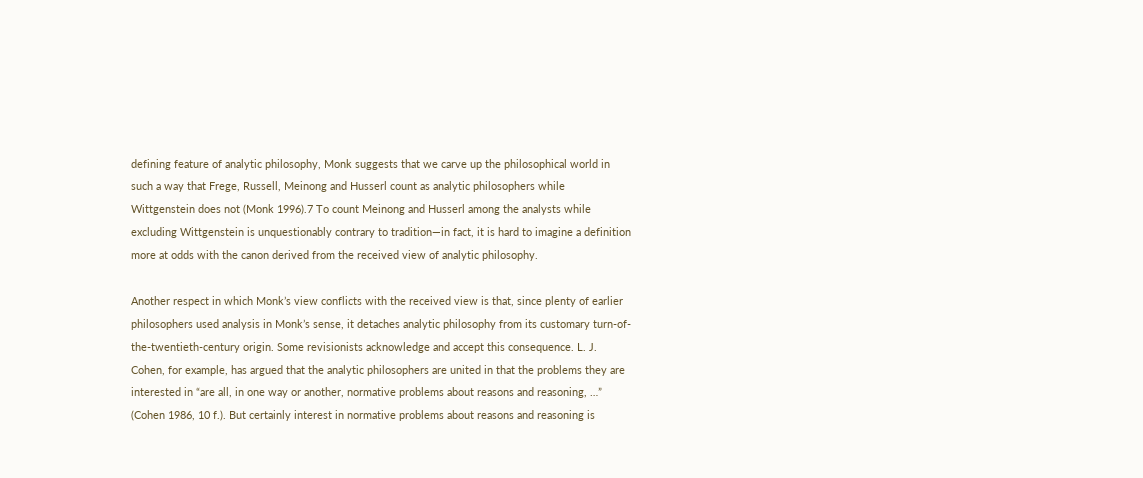defining feature of analytic philosophy, Monk suggests that we carve up the philosophical world in such a way that Frege, Russell, Meinong and Husserl count as analytic philosophers while Wittgenstein does not (Monk 1996).7 To count Meinong and Husserl among the analysts while excluding Wittgenstein is unquestionably contrary to tradition—in fact, it is hard to imagine a definition more at odds with the canon derived from the received view of analytic philosophy.

Another respect in which Monk’s view conflicts with the received view is that, since plenty of earlier philosophers used analysis in Monk’s sense, it detaches analytic philosophy from its customary turn-of-the-twentieth-century origin. Some revisionists acknowledge and accept this consequence. L. J. Cohen, for example, has argued that the analytic philosophers are united in that the problems they are interested in “are all, in one way or another, normative problems about reasons and reasoning, …” (Cohen 1986, 10 f.). But certainly interest in normative problems about reasons and reasoning is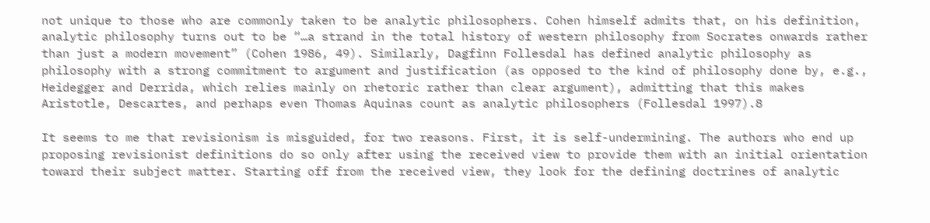not unique to those who are commonly taken to be analytic philosophers. Cohen himself admits that, on his definition, analytic philosophy turns out to be “…a strand in the total history of western philosophy from Socrates onwards rather than just a modern movement” (Cohen 1986, 49). Similarly, Dagfinn Follesdal has defined analytic philosophy as philosophy with a strong commitment to argument and justification (as opposed to the kind of philosophy done by, e.g., Heidegger and Derrida, which relies mainly on rhetoric rather than clear argument), admitting that this makes Aristotle, Descartes, and perhaps even Thomas Aquinas count as analytic philosophers (Follesdal 1997).8

It seems to me that revisionism is misguided, for two reasons. First, it is self-undermining. The authors who end up proposing revisionist definitions do so only after using the received view to provide them with an initial orientation toward their subject matter. Starting off from the received view, they look for the defining doctrines of analytic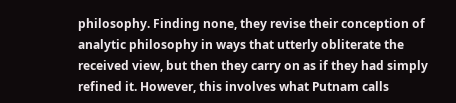philosophy. Finding none, they revise their conception of analytic philosophy in ways that utterly obliterate the received view, but then they carry on as if they had simply refined it. However, this involves what Putnam calls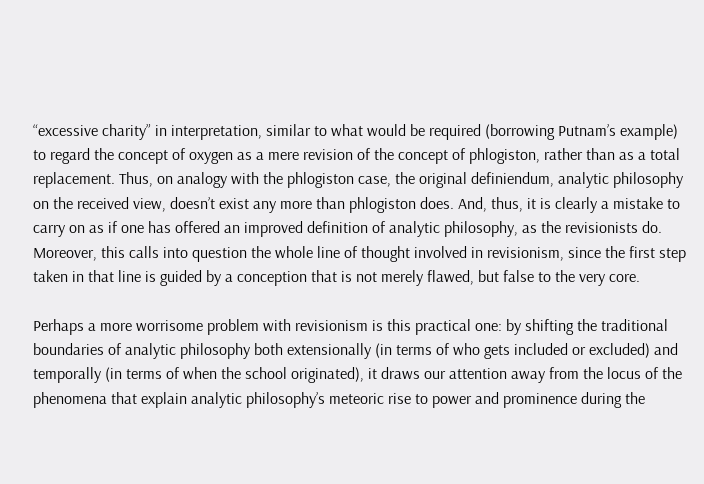“excessive charity” in interpretation, similar to what would be required (borrowing Putnam’s example) to regard the concept of oxygen as a mere revision of the concept of phlogiston, rather than as a total replacement. Thus, on analogy with the phlogiston case, the original definiendum, analytic philosophy on the received view, doesn’t exist any more than phlogiston does. And, thus, it is clearly a mistake to carry on as if one has offered an improved definition of analytic philosophy, as the revisionists do. Moreover, this calls into question the whole line of thought involved in revisionism, since the first step taken in that line is guided by a conception that is not merely flawed, but false to the very core.

Perhaps a more worrisome problem with revisionism is this practical one: by shifting the traditional boundaries of analytic philosophy both extensionally (in terms of who gets included or excluded) and temporally (in terms of when the school originated), it draws our attention away from the locus of the phenomena that explain analytic philosophy’s meteoric rise to power and prominence during the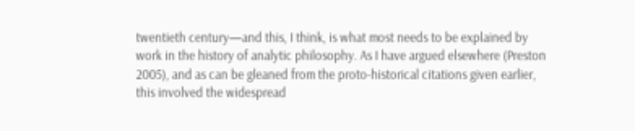twentieth century—and this, I think, is what most needs to be explained by work in the history of analytic philosophy. As I have argued elsewhere (Preston 2005), and as can be gleaned from the proto-historical citations given earlier, this involved the widespread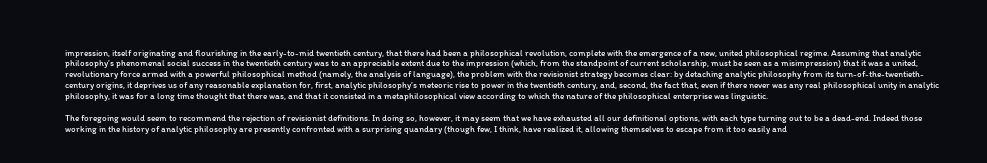impression, itself originating and flourishing in the early-to-mid twentieth century, that there had been a philosophical revolution, complete with the emergence of a new, united philosophical regime. Assuming that analytic philosophy’s phenomenal social success in the twentieth century was to an appreciable extent due to the impression (which, from the standpoint of current scholarship, must be seen as a misimpression) that it was a united, revolutionary force armed with a powerful philosophical method (namely, the analysis of language), the problem with the revisionist strategy becomes clear: by detaching analytic philosophy from its turn-of-the-twentieth-century origins, it deprives us of any reasonable explanation for, first, analytic philosophy’s meteoric rise to power in the twentieth century, and, second, the fact that, even if there never was any real philosophical unity in analytic philosophy, it was for a long time thought that there was, and that it consisted in a metaphilosophical view according to which the nature of the philosophical enterprise was linguistic.

The foregoing would seem to recommend the rejection of revisionist definitions. In doing so, however, it may seem that we have exhausted all our definitional options, with each type turning out to be a dead-end. Indeed those working in the history of analytic philosophy are presently confronted with a surprising quandary (though few, I think, have realized it, allowing themselves to escape from it too easily and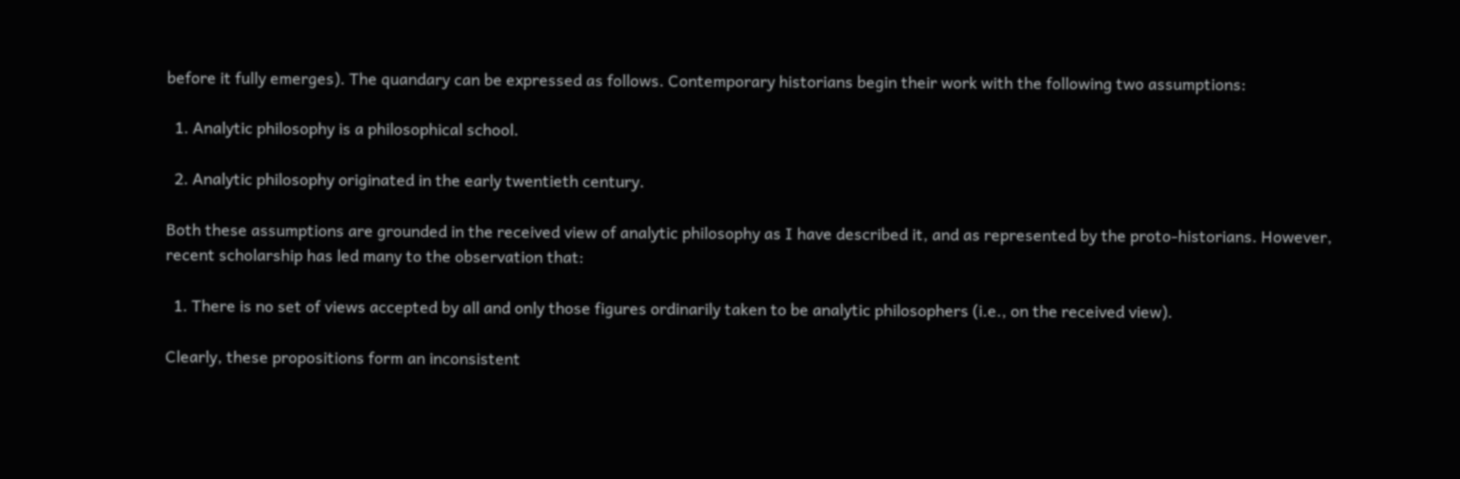before it fully emerges). The quandary can be expressed as follows. Contemporary historians begin their work with the following two assumptions:

  1. Analytic philosophy is a philosophical school.

  2. Analytic philosophy originated in the early twentieth century.

Both these assumptions are grounded in the received view of analytic philosophy as I have described it, and as represented by the proto-historians. However, recent scholarship has led many to the observation that:

  1. There is no set of views accepted by all and only those figures ordinarily taken to be analytic philosophers (i.e., on the received view).

Clearly, these propositions form an inconsistent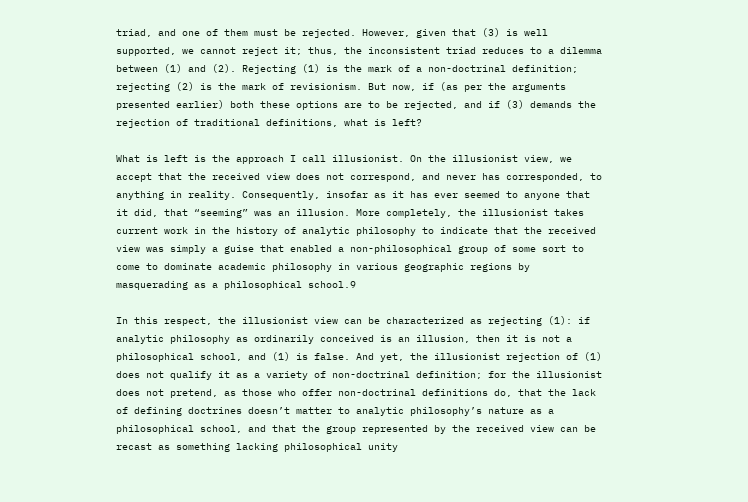triad, and one of them must be rejected. However, given that (3) is well supported, we cannot reject it; thus, the inconsistent triad reduces to a dilemma between (1) and (2). Rejecting (1) is the mark of a non-doctrinal definition; rejecting (2) is the mark of revisionism. But now, if (as per the arguments presented earlier) both these options are to be rejected, and if (3) demands the rejection of traditional definitions, what is left?

What is left is the approach I call illusionist. On the illusionist view, we accept that the received view does not correspond, and never has corresponded, to anything in reality. Consequently, insofar as it has ever seemed to anyone that it did, that “seeming” was an illusion. More completely, the illusionist takes current work in the history of analytic philosophy to indicate that the received view was simply a guise that enabled a non-philosophical group of some sort to come to dominate academic philosophy in various geographic regions by masquerading as a philosophical school.9

In this respect, the illusionist view can be characterized as rejecting (1): if analytic philosophy as ordinarily conceived is an illusion, then it is not a philosophical school, and (1) is false. And yet, the illusionist rejection of (1) does not qualify it as a variety of non-doctrinal definition; for the illusionist does not pretend, as those who offer non-doctrinal definitions do, that the lack of defining doctrines doesn’t matter to analytic philosophy’s nature as a philosophical school, and that the group represented by the received view can be recast as something lacking philosophical unity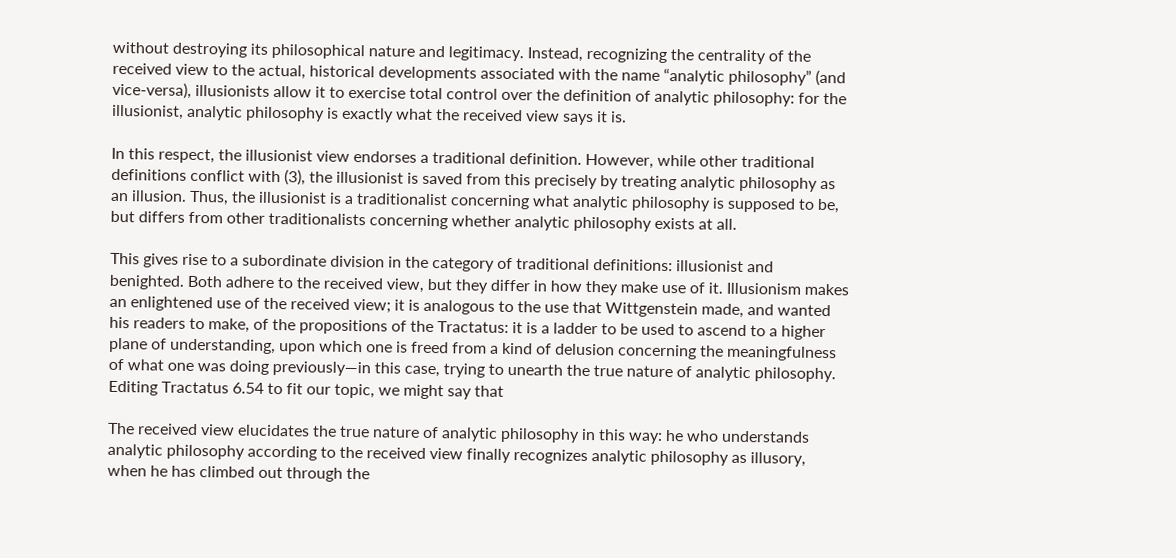without destroying its philosophical nature and legitimacy. Instead, recognizing the centrality of the received view to the actual, historical developments associated with the name “analytic philosophy” (and vice-versa), illusionists allow it to exercise total control over the definition of analytic philosophy: for the illusionist, analytic philosophy is exactly what the received view says it is.

In this respect, the illusionist view endorses a traditional definition. However, while other traditional definitions conflict with (3), the illusionist is saved from this precisely by treating analytic philosophy as an illusion. Thus, the illusionist is a traditionalist concerning what analytic philosophy is supposed to be, but differs from other traditionalists concerning whether analytic philosophy exists at all.

This gives rise to a subordinate division in the category of traditional definitions: illusionist and benighted. Both adhere to the received view, but they differ in how they make use of it. Illusionism makes an enlightened use of the received view; it is analogous to the use that Wittgenstein made, and wanted his readers to make, of the propositions of the Tractatus: it is a ladder to be used to ascend to a higher plane of understanding, upon which one is freed from a kind of delusion concerning the meaningfulness of what one was doing previously—in this case, trying to unearth the true nature of analytic philosophy. Editing Tractatus 6.54 to fit our topic, we might say that

The received view elucidates the true nature of analytic philosophy in this way: he who understands analytic philosophy according to the received view finally recognizes analytic philosophy as illusory, when he has climbed out through the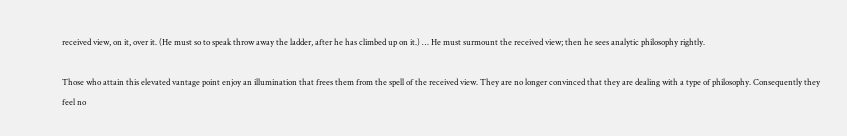received view, on it, over it. (He must so to speak throw away the ladder, after he has climbed up on it.) … He must surmount the received view; then he sees analytic philosophy rightly.

Those who attain this elevated vantage point enjoy an illumination that frees them from the spell of the received view. They are no longer convinced that they are dealing with a type of philosophy. Consequently they feel no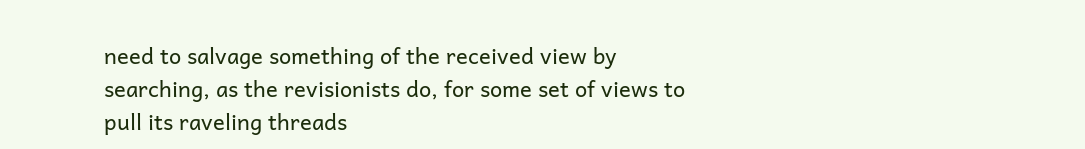need to salvage something of the received view by searching, as the revisionists do, for some set of views to pull its raveling threads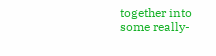together into some really-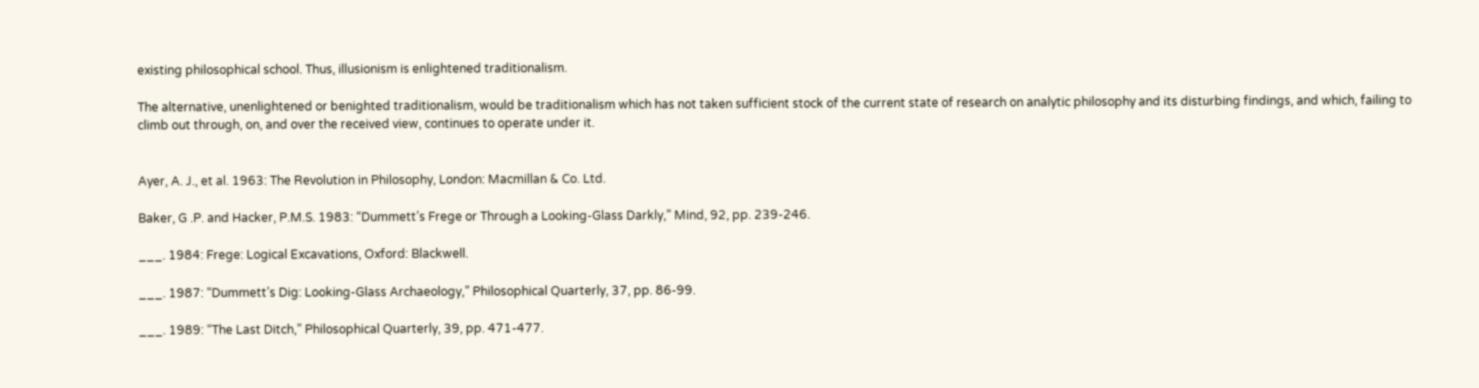existing philosophical school. Thus, illusionism is enlightened traditionalism.

The alternative, unenlightened or benighted traditionalism, would be traditionalism which has not taken sufficient stock of the current state of research on analytic philosophy and its disturbing findings, and which, failing to climb out through, on, and over the received view, continues to operate under it.


Ayer, A. J., et al. 1963: The Revolution in Philosophy, London: Macmillan & Co. Ltd.

Baker, G .P. and Hacker, P.M.S. 1983: “Dummett’s Frege or Through a Looking-Glass Darkly,” Mind, 92, pp. 239-246.

___. 1984: Frege: Logical Excavations, Oxford: Blackwell.

___. 1987: “Dummett’s Dig: Looking-Glass Archaeology,” Philosophical Quarterly, 37, pp. 86-99.

___. 1989: “The Last Ditch,” Philosophical Quarterly, 39, pp. 471-477.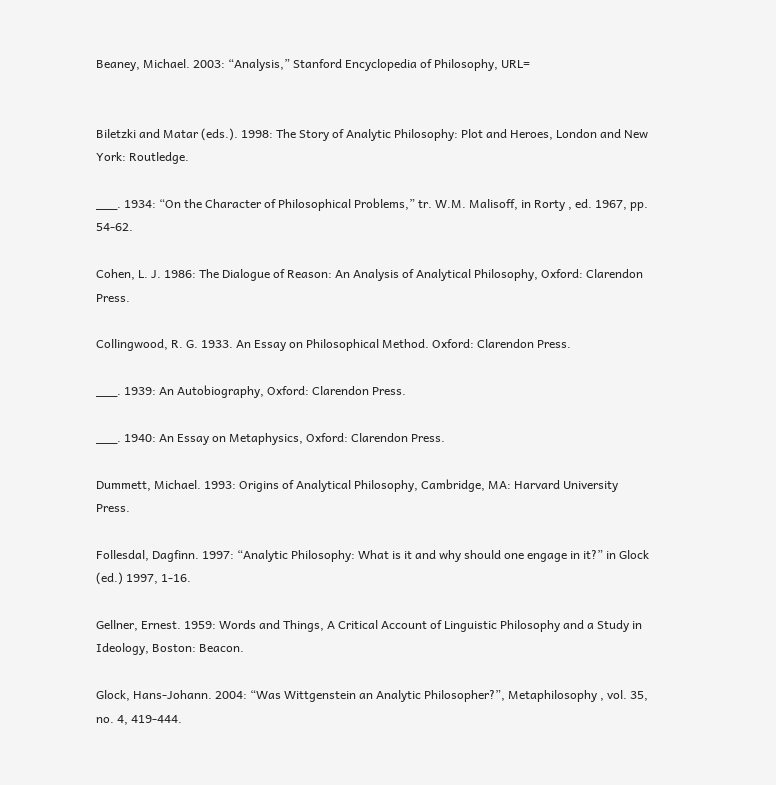Beaney, Michael. 2003: “Analysis,” Stanford Encyclopedia of Philosophy, URL=


Biletzki and Matar (eds.). 1998: The Story of Analytic Philosophy: Plot and Heroes, London and New York: Routledge.

___. 1934: “On the Character of Philosophical Problems,” tr. W.M. Malisoff, in Rorty , ed. 1967, pp. 54-62.

Cohen, L. J. 1986: The Dialogue of Reason: An Analysis of Analytical Philosophy, Oxford: Clarendon Press.

Collingwood, R. G. 1933. An Essay on Philosophical Method. Oxford: Clarendon Press.

___. 1939: An Autobiography, Oxford: Clarendon Press.

___. 1940: An Essay on Metaphysics, Oxford: Clarendon Press.

Dummett, Michael. 1993: Origins of Analytical Philosophy, Cambridge, MA: Harvard University Press.

Follesdal, Dagfinn. 1997: “Analytic Philosophy: What is it and why should one engage in it?” in Glock (ed.) 1997, 1-16.

Gellner, Ernest. 1959: Words and Things, A Critical Account of Linguistic Philosophy and a Study in Ideology, Boston: Beacon.

Glock, Hans-Johann. 2004: “Was Wittgenstein an Analytic Philosopher?”, Metaphilosophy , vol. 35, no. 4, 419-444.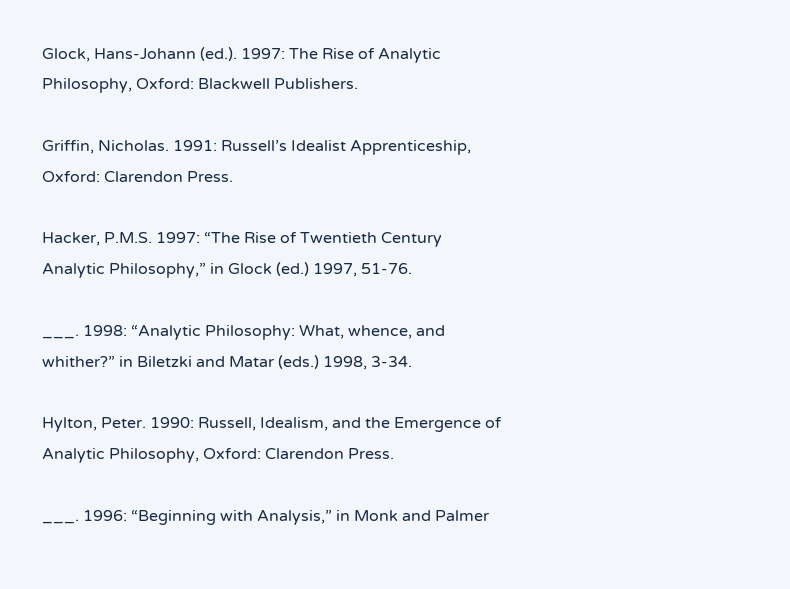Glock, Hans-Johann (ed.). 1997: The Rise of Analytic Philosophy, Oxford: Blackwell Publishers.

Griffin, Nicholas. 1991: Russell’s Idealist Apprenticeship, Oxford: Clarendon Press.

Hacker, P.M.S. 1997: “The Rise of Twentieth Century Analytic Philosophy,” in Glock (ed.) 1997, 51-76.

___. 1998: “Analytic Philosophy: What, whence, and whither?” in Biletzki and Matar (eds.) 1998, 3-34.

Hylton, Peter. 1990: Russell, Idealism, and the Emergence of Analytic Philosophy, Oxford: Clarendon Press.

___. 1996: “Beginning with Analysis,” in Monk and Palmer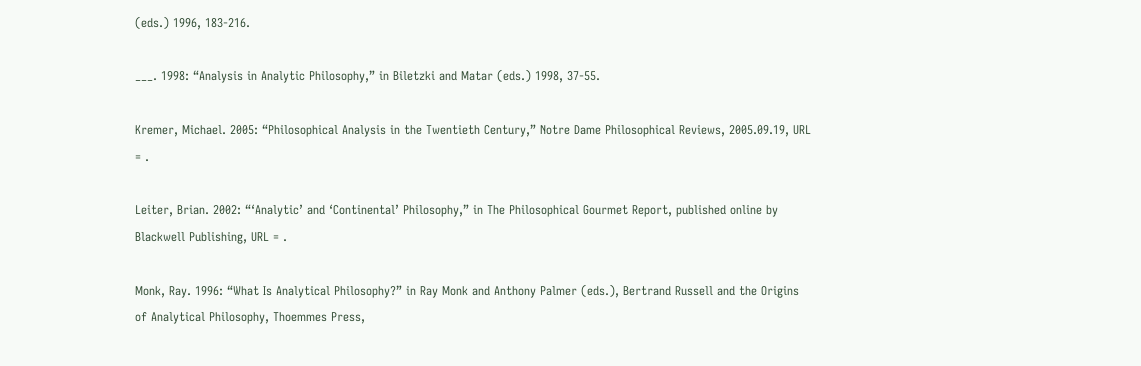(eds.) 1996, 183-216.

___. 1998: “Analysis in Analytic Philosophy,” in Biletzki and Matar (eds.) 1998, 37-55.

Kremer, Michael. 2005: “Philosophical Analysis in the Twentieth Century,” Notre Dame Philosophical Reviews, 2005.09.19, URL = .

Leiter, Brian. 2002: “‘Analytic’ and ‘Continental’ Philosophy,” in The Philosophical Gourmet Report, published online by Blackwell Publishing, URL = .

Monk, Ray. 1996: “What Is Analytical Philosophy?” in Ray Monk and Anthony Palmer (eds.), Bertrand Russell and the Origins of Analytical Philosophy, Thoemmes Press,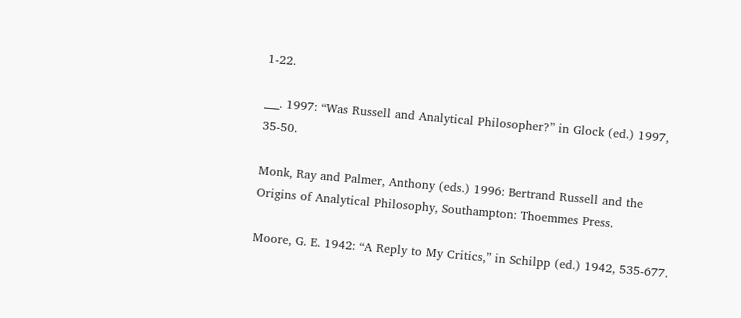1-22.

___. 1997: “Was Russell and Analytical Philosopher?” in Glock (ed.) 1997, 35-50.

Monk, Ray and Palmer, Anthony (eds.) 1996: Bertrand Russell and the Origins of Analytical Philosophy, Southampton: Thoemmes Press.

Moore, G. E. 1942: “A Reply to My Critics,” in Schilpp (ed.) 1942, 535-677.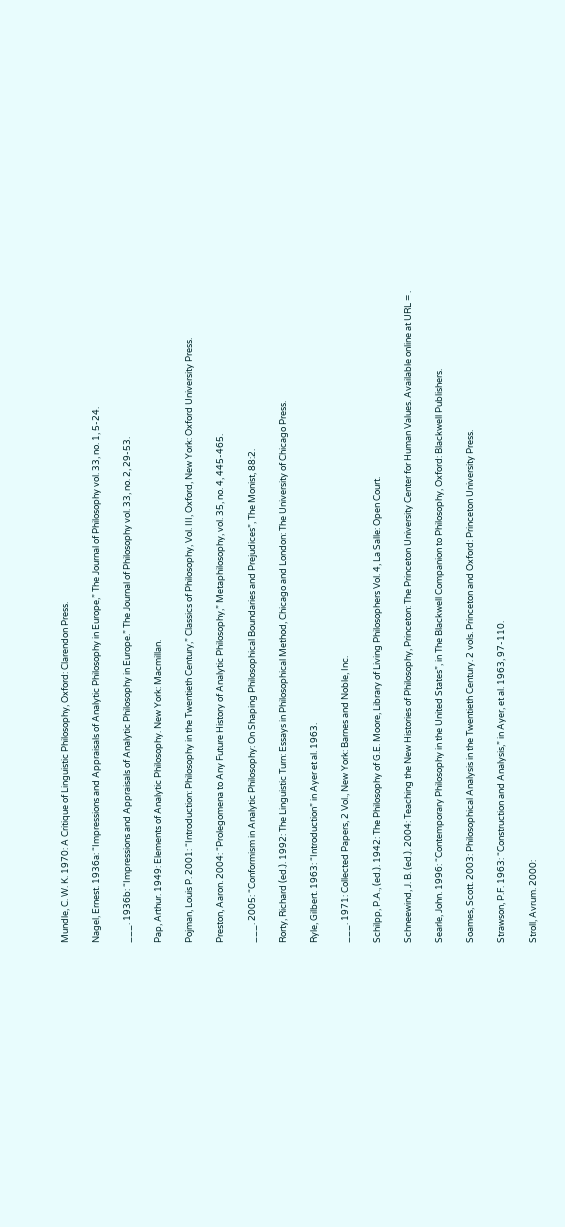Mundle, C. W. K. 1970: A Critique of Linguistic Philosophy, Oxford: Clarendon Press.

Nagel, Ernest. 1936a: “Impressions and Appraisals of Analytic Philosophy in Europe,” The Journal of Philosophy vol. 33, no. 1, 5-24.

___. 1936b: “Impressions and Appraisals of Analytic Philosophy in Europe.” The Journal of Philosophy vol. 33, no. 2, 29-53.

Pap, Arthur. 1949: Elements of Analytic Philosophy. New York: Macmillan.

Pojman, Louis P. 2001: “Introduction: Philosophy in the Twentieth Century,” Classics of Philosophy, Vol. III, Oxford, New York: Oxford University Press.

Preston, Aaron. 2004: “Prolegomena to Any Future History of Analytic Philosophy,” Metaphilosophy, vol. 35, no. 4, 445-465.

___. 2005: “Conformism in Analytic Philosophy: On Shaping Philosophical Boundaries and Prejudices”, The Monist, 88:2.

Rorty, Richard (ed.). 1992: The Linguistic Turn: Essays in Philosophical Method, Chicago and London: The University of Chicago Press.

Ryle, Gilbert. 1963: “Introduction” in Ayer et al. 1963.

___. 1971: Collected Papers, 2 Vol., New York: Barnes and Noble, Inc.

Schilpp, P.A., (ed.). 1942: The Philosophy of G.E. Moore, Library of Living Philosophers Vol. 4, La Salle: Open Court.

Schneewind, J. B. (ed.). 2004: Teaching the New Histories of Philosophy, Princeton: The Princeton University Center for Human Values. Available online at URL = .

Searle, John. 1996: “Contemporary Philosophy in the United States”, in The Blackwell Companion to Philosophy, Oxford: Blackwell Publishers.

Soames, Scott. 2003: Philosophical Analysis in the Twentieth Century. 2 vols. Princeton and Oxford: Princeton University Press.

Strawson, P.F. 1963: “Construction and Analysis,” in Ayer, et al. 1963, 97-110.

Stroll, Avrum. 2000: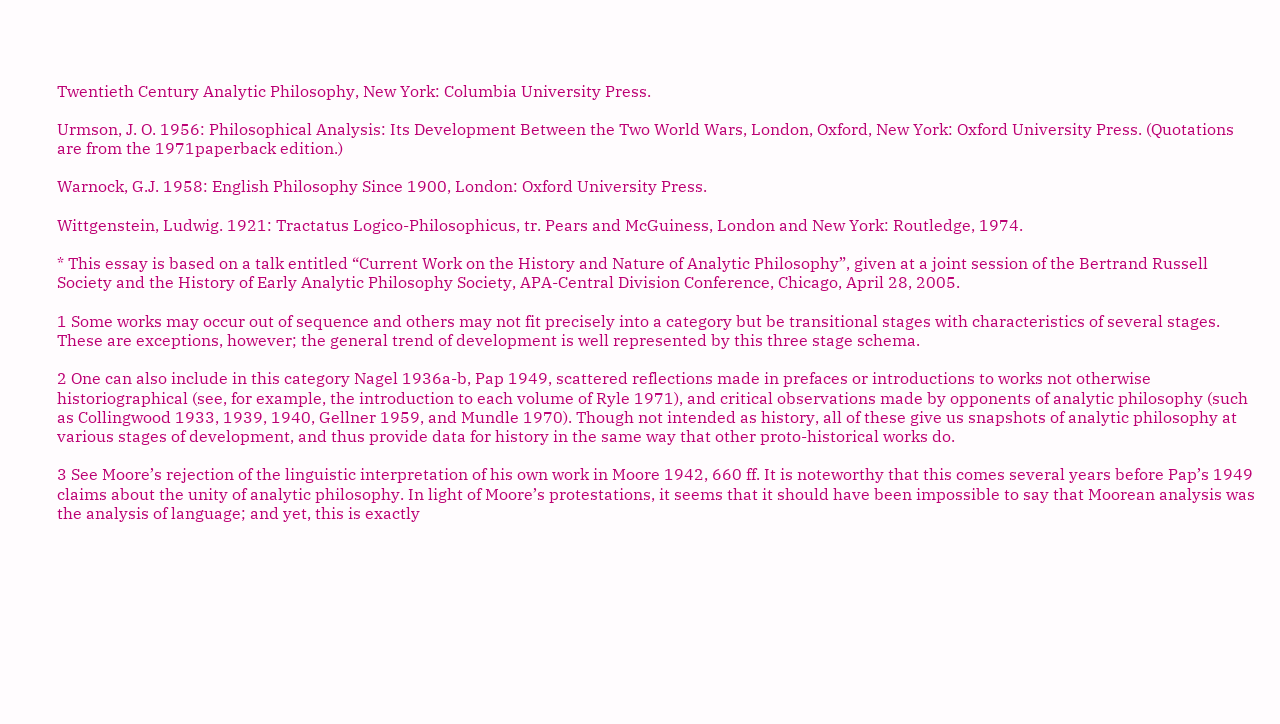Twentieth Century Analytic Philosophy, New York: Columbia University Press.

Urmson, J. O. 1956: Philosophical Analysis: Its Development Between the Two World Wars, London, Oxford, New York: Oxford University Press. (Quotations are from the 1971paperback edition.)

Warnock, G.J. 1958: English Philosophy Since 1900, London: Oxford University Press.

Wittgenstein, Ludwig. 1921: Tractatus Logico-Philosophicus, tr. Pears and McGuiness, London and New York: Routledge, 1974.

* This essay is based on a talk entitled “Current Work on the History and Nature of Analytic Philosophy”, given at a joint session of the Bertrand Russell Society and the History of Early Analytic Philosophy Society, APA-Central Division Conference, Chicago, April 28, 2005.

1 Some works may occur out of sequence and others may not fit precisely into a category but be transitional stages with characteristics of several stages. These are exceptions, however; the general trend of development is well represented by this three stage schema.

2 One can also include in this category Nagel 1936a-b, Pap 1949, scattered reflections made in prefaces or introductions to works not otherwise historiographical (see, for example, the introduction to each volume of Ryle 1971), and critical observations made by opponents of analytic philosophy (such as Collingwood 1933, 1939, 1940, Gellner 1959, and Mundle 1970). Though not intended as history, all of these give us snapshots of analytic philosophy at various stages of development, and thus provide data for history in the same way that other proto-historical works do.

3 See Moore’s rejection of the linguistic interpretation of his own work in Moore 1942, 660 ff. It is noteworthy that this comes several years before Pap’s 1949 claims about the unity of analytic philosophy. In light of Moore’s protestations, it seems that it should have been impossible to say that Moorean analysis was the analysis of language; and yet, this is exactly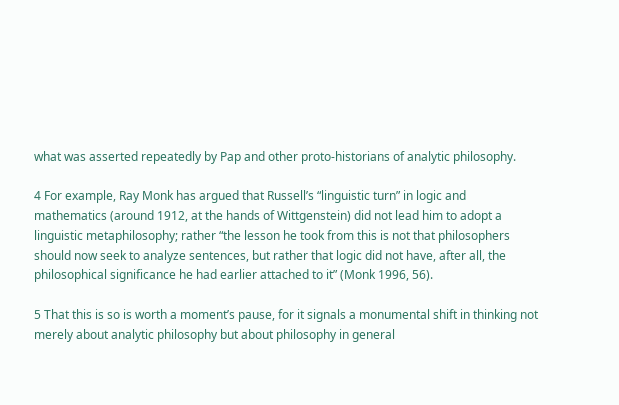what was asserted repeatedly by Pap and other proto-historians of analytic philosophy.

4 For example, Ray Monk has argued that Russell’s “linguistic turn” in logic and mathematics (around 1912, at the hands of Wittgenstein) did not lead him to adopt a linguistic metaphilosophy; rather “the lesson he took from this is not that philosophers should now seek to analyze sentences, but rather that logic did not have, after all, the philosophical significance he had earlier attached to it” (Monk 1996, 56).

5 That this is so is worth a moment’s pause, for it signals a monumental shift in thinking not merely about analytic philosophy but about philosophy in general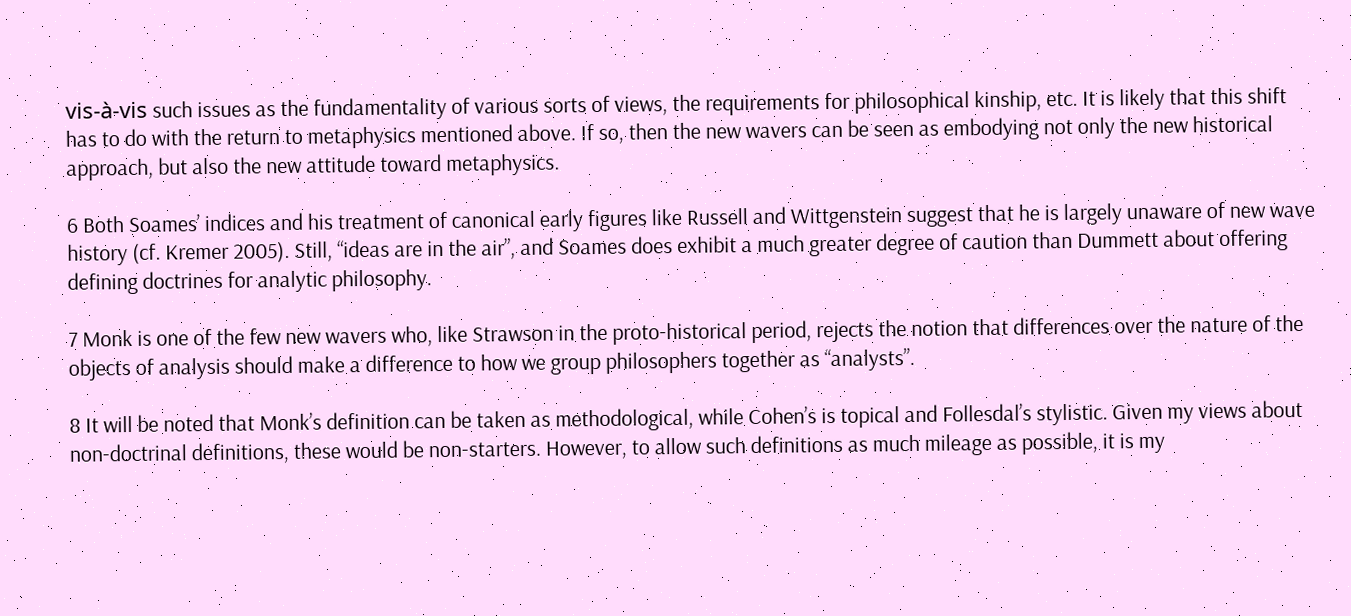vis-à-vis such issues as the fundamentality of various sorts of views, the requirements for philosophical kinship, etc. It is likely that this shift has to do with the return to metaphysics mentioned above. If so, then the new wavers can be seen as embodying not only the new historical approach, but also the new attitude toward metaphysics.

6 Both Soames’ indices and his treatment of canonical early figures like Russell and Wittgenstein suggest that he is largely unaware of new wave history (cf. Kremer 2005). Still, “ideas are in the air”, and Soames does exhibit a much greater degree of caution than Dummett about offering defining doctrines for analytic philosophy.

7 Monk is one of the few new wavers who, like Strawson in the proto-historical period, rejects the notion that differences over the nature of the objects of analysis should make a difference to how we group philosophers together as “analysts”.

8 It will be noted that Monk’s definition can be taken as methodological, while Cohen’s is topical and Follesdal’s stylistic. Given my views about non-doctrinal definitions, these would be non-starters. However, to allow such definitions as much mileage as possible, it is my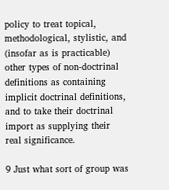policy to treat topical, methodological, stylistic, and (insofar as is practicable) other types of non-doctrinal definitions as containing implicit doctrinal definitions, and to take their doctrinal import as supplying their real significance.

9 Just what sort of group was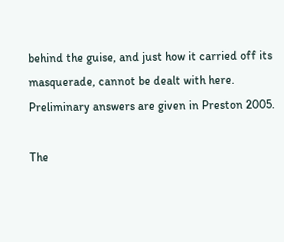behind the guise, and just how it carried off its masquerade, cannot be dealt with here. Preliminary answers are given in Preston 2005.

The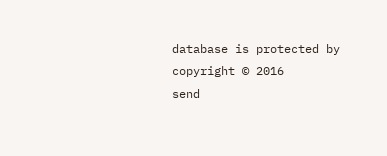database is protected by copyright © 2016
send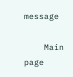message

    Main page